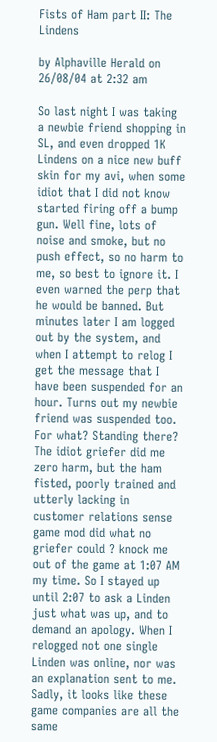Fists of Ham part II: The Lindens

by Alphaville Herald on 26/08/04 at 2:32 am

So last night I was taking a newbie friend shopping in SL, and even dropped 1K Lindens on a nice new buff skin for my avi, when some idiot that I did not know started firing off a bump gun. Well fine, lots of noise and smoke, but no push effect, so no harm to me, so best to ignore it. I even warned the perp that he would be banned. But minutes later I am logged out by the system, and when I attempt to relog I get the message that I have been suspended for an hour. Turns out my newbie friend was suspended too. For what? Standing there? The idiot griefer did me zero harm, but the ham fisted, poorly trained and utterly lacking in customer relations sense game mod did what no griefer could ? knock me out of the game at 1:07 AM my time. So I stayed up until 2:07 to ask a Linden just what was up, and to demand an apology. When I relogged not one single Linden was online, nor was an explanation sent to me. Sadly, it looks like these game companies are all the same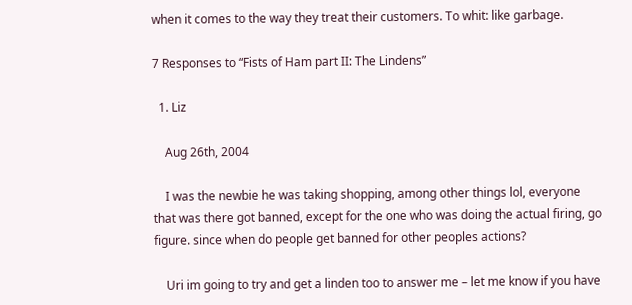when it comes to the way they treat their customers. To whit: like garbage.

7 Responses to “Fists of Ham part II: The Lindens”

  1. Liz

    Aug 26th, 2004

    I was the newbie he was taking shopping, among other things lol, everyone that was there got banned, except for the one who was doing the actual firing, go figure. since when do people get banned for other peoples actions?

    Uri im going to try and get a linden too to answer me – let me know if you have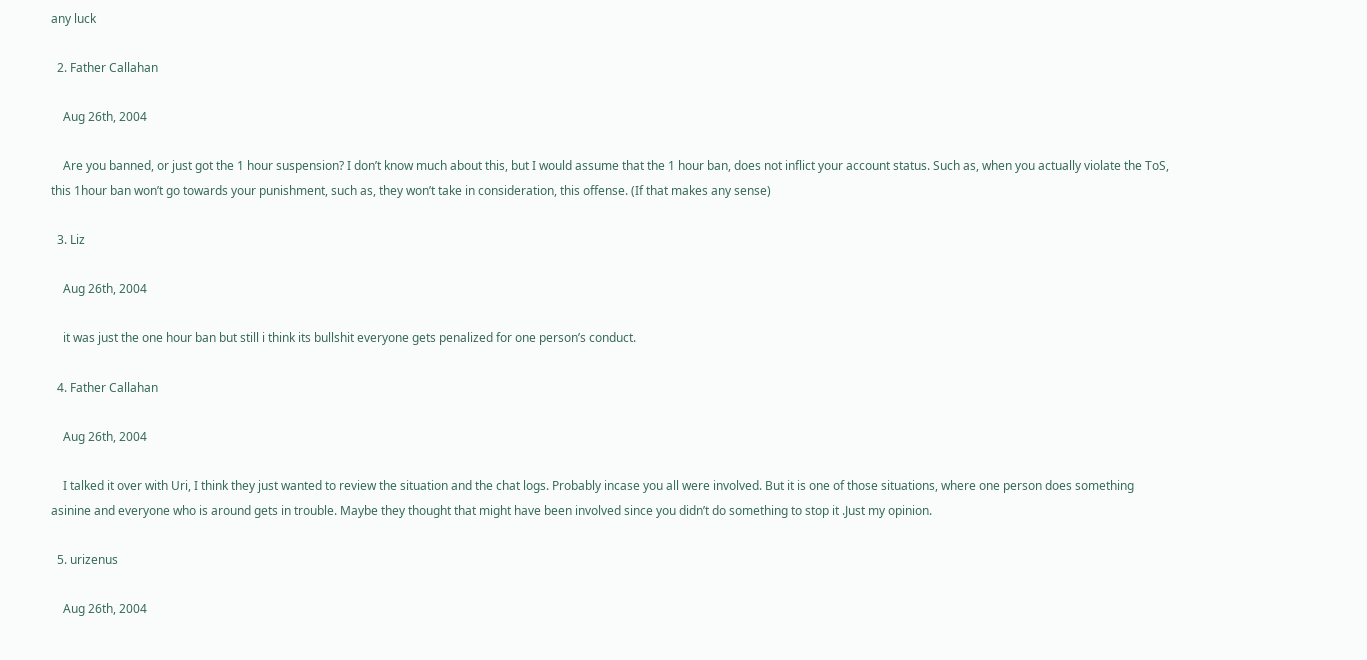any luck

  2. Father Callahan

    Aug 26th, 2004

    Are you banned, or just got the 1 hour suspension? I don’t know much about this, but I would assume that the 1 hour ban, does not inflict your account status. Such as, when you actually violate the ToS, this 1hour ban won’t go towards your punishment, such as, they won’t take in consideration, this offense. (If that makes any sense)

  3. Liz

    Aug 26th, 2004

    it was just the one hour ban but still i think its bullshit everyone gets penalized for one person’s conduct.

  4. Father Callahan

    Aug 26th, 2004

    I talked it over with Uri, I think they just wanted to review the situation and the chat logs. Probably incase you all were involved. But it is one of those situations, where one person does something asinine and everyone who is around gets in trouble. Maybe they thought that might have been involved since you didn’t do something to stop it .Just my opinion.

  5. urizenus

    Aug 26th, 2004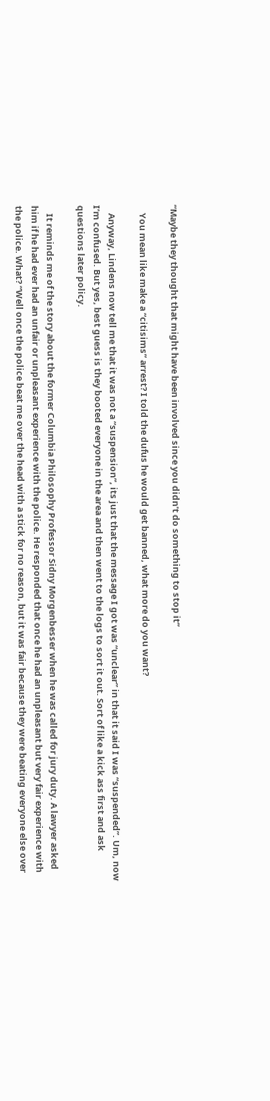“Maybe they thought that might have been involved since you didn’t do something to stop it”

    You mean like make a “citisims” arrest? I told the dufus he would get banned, what more do you want?

    Anyway, Lindens now tell me that it was not a “suspension”, its just that the message I got was “unclear” in that it said I was “suspended”. Um, now I’m confused. But yes, best guess is they booted everyone in the area and then went to the logs to sort it out. Sort of like a kick ass first and ask questions later policy.

    It reminds me of the story about the former Columbia Philosophy Professor Sidny Morgenbesser when he was called for jury duty. A lawyer asked him if he had ever had an unfair or unpleasant experience with the police. He responded that once he had an unpleasant but very fair experience with the police. What? “Well once the police beat me over the head with a stick for no reason, but it was fair because they were beating everyone else over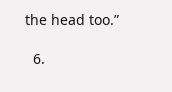the head too.”

  6.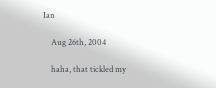Ian

    Aug 26th, 2004

    haha, that tickled my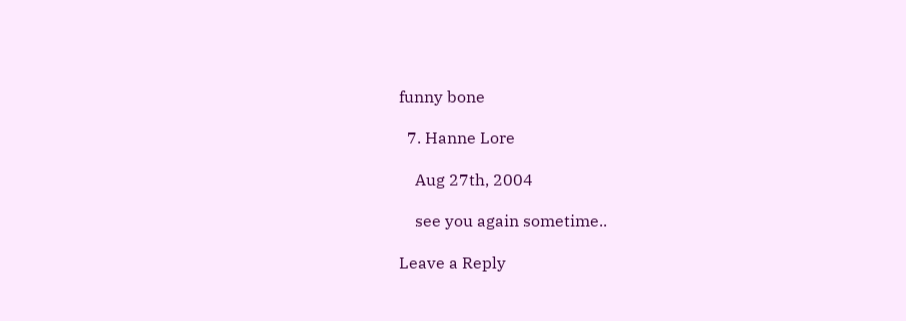funny bone

  7. Hanne Lore

    Aug 27th, 2004

    see you again sometime..

Leave a Reply